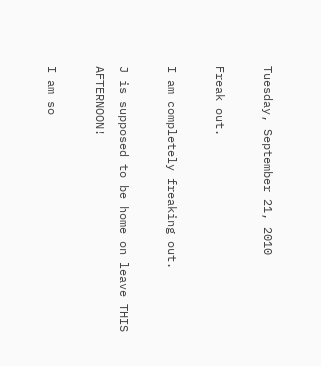Tuesday, September 21, 2010

Freak out.

I am completely freaking out.

J is supposed to be home on leave THIS AFTERNOON!

I am so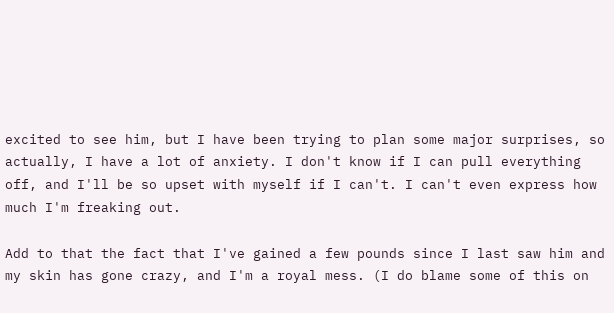excited to see him, but I have been trying to plan some major surprises, so actually, I have a lot of anxiety. I don't know if I can pull everything off, and I'll be so upset with myself if I can't. I can't even express how much I'm freaking out.

Add to that the fact that I've gained a few pounds since I last saw him and my skin has gone crazy, and I'm a royal mess. (I do blame some of this on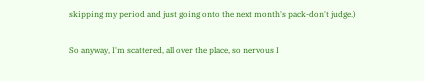skipping my period and just going onto the next month's pack-don't judge.)

So anyway, I'm scattered, all over the place, so nervous I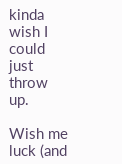kinda wish I could just throw up.

Wish me luck (and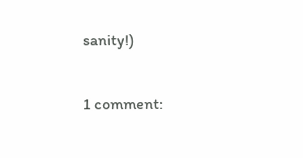sanity!)

1 comment: